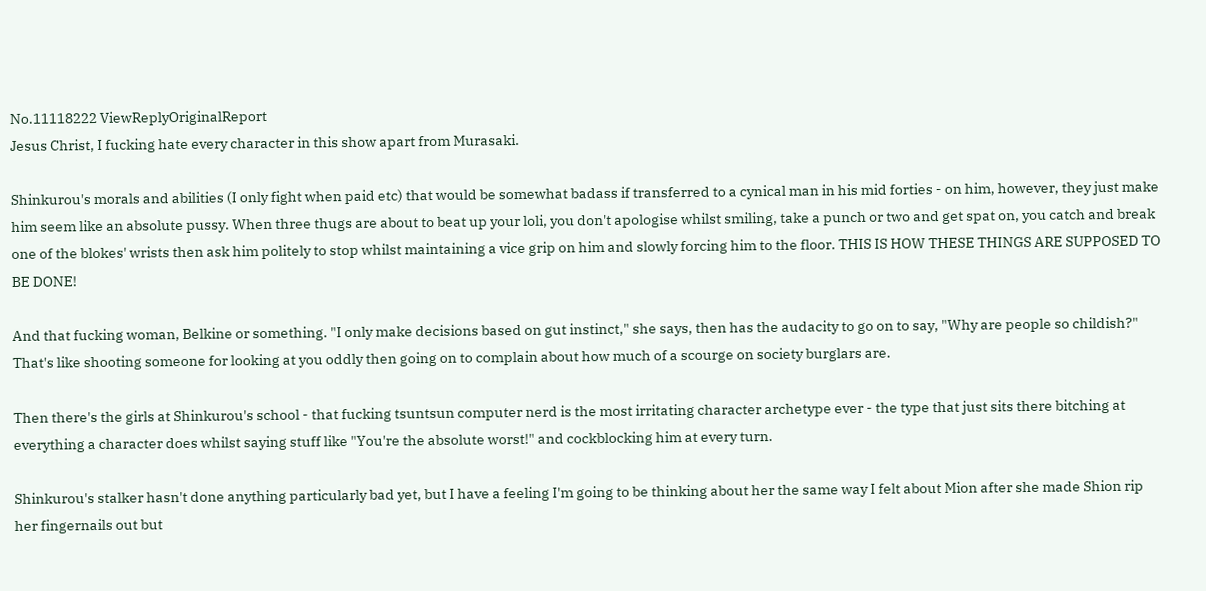No.11118222 ViewReplyOriginalReport
Jesus Christ, I fucking hate every character in this show apart from Murasaki.

Shinkurou's morals and abilities (I only fight when paid etc) that would be somewhat badass if transferred to a cynical man in his mid forties - on him, however, they just make him seem like an absolute pussy. When three thugs are about to beat up your loli, you don't apologise whilst smiling, take a punch or two and get spat on, you catch and break one of the blokes' wrists then ask him politely to stop whilst maintaining a vice grip on him and slowly forcing him to the floor. THIS IS HOW THESE THINGS ARE SUPPOSED TO BE DONE!

And that fucking woman, Belkine or something. "I only make decisions based on gut instinct," she says, then has the audacity to go on to say, "Why are people so childish?" That's like shooting someone for looking at you oddly then going on to complain about how much of a scourge on society burglars are.

Then there's the girls at Shinkurou's school - that fucking tsuntsun computer nerd is the most irritating character archetype ever - the type that just sits there bitching at everything a character does whilst saying stuff like "You're the absolute worst!" and cockblocking him at every turn.

Shinkurou's stalker hasn't done anything particularly bad yet, but I have a feeling I'm going to be thinking about her the same way I felt about Mion after she made Shion rip her fingernails out but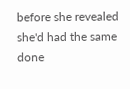before she revealed she'd had the same done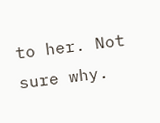to her. Not sure why.